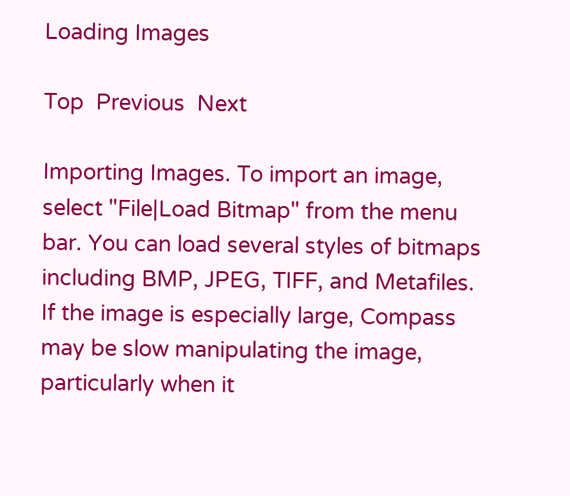Loading Images

Top  Previous  Next

Importing Images. To import an image, select "File|Load Bitmap" from the menu bar. You can load several styles of bitmaps including BMP, JPEG, TIFF, and Metafiles. If the image is especially large, Compass may be slow manipulating the image, particularly when it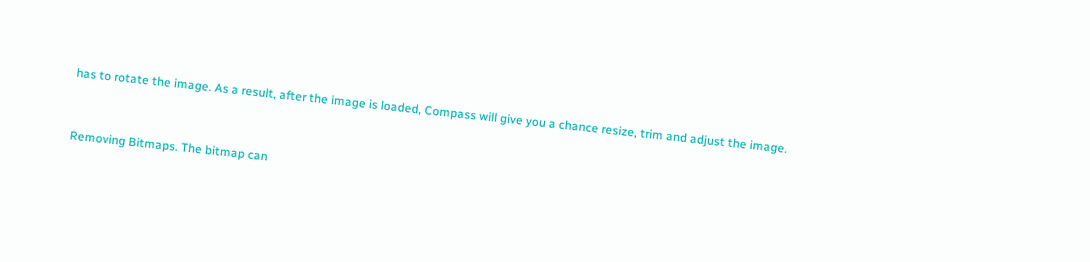has to rotate the image. As a result, after the image is loaded, Compass will give you a chance resize, trim and adjust the image.


Removing Bitmaps. The bitmap can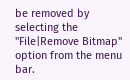be removed by selecting the "File|Remove Bitmap" option from the menu bar.